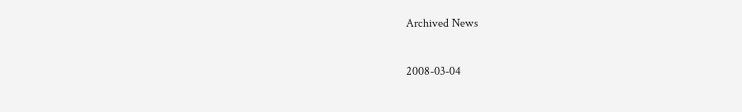Archived News

2008-03-04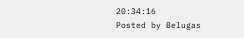20:34:16
Posted by Belugas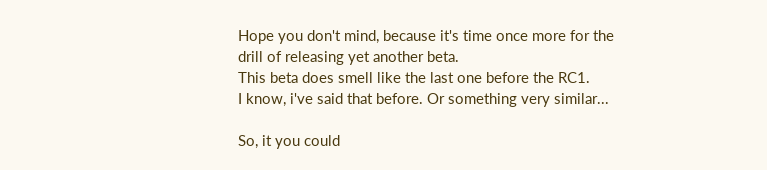Hope you don't mind, because it's time once more for the drill of releasing yet another beta.
This beta does smell like the last one before the RC1.
I know, i've said that before. Or something very similar...

So, it you could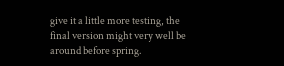give it a little more testing, the final version might very well be around before spring.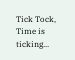Tick Tock, Time is ticking...